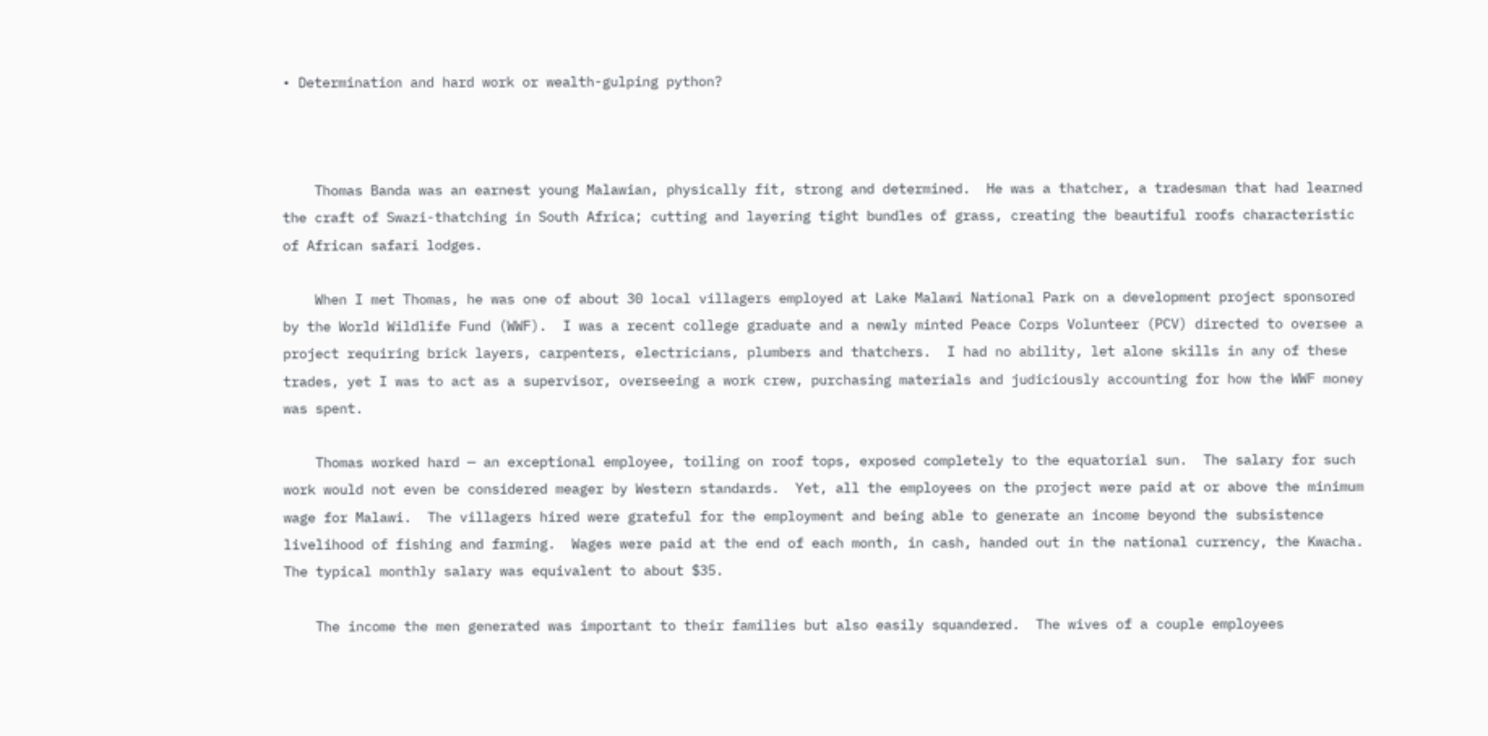• Determination and hard work or wealth-gulping python?



    Thomas Banda was an earnest young Malawian, physically fit, strong and determined.  He was a thatcher, a tradesman that had learned the craft of Swazi-thatching in South Africa; cutting and layering tight bundles of grass, creating the beautiful roofs characteristic of African safari lodges.

    When I met Thomas, he was one of about 30 local villagers employed at Lake Malawi National Park on a development project sponsored by the World Wildlife Fund (WWF).  I was a recent college graduate and a newly minted Peace Corps Volunteer (PCV) directed to oversee a project requiring brick layers, carpenters, electricians, plumbers and thatchers.  I had no ability, let alone skills in any of these trades, yet I was to act as a supervisor, overseeing a work crew, purchasing materials and judiciously accounting for how the WWF money was spent.

    Thomas worked hard — an exceptional employee, toiling on roof tops, exposed completely to the equatorial sun.  The salary for such work would not even be considered meager by Western standards.  Yet, all the employees on the project were paid at or above the minimum wage for Malawi.  The villagers hired were grateful for the employment and being able to generate an income beyond the subsistence livelihood of fishing and farming.  Wages were paid at the end of each month, in cash, handed out in the national currency, the Kwacha.  The typical monthly salary was equivalent to about $35.

    The income the men generated was important to their families but also easily squandered.  The wives of a couple employees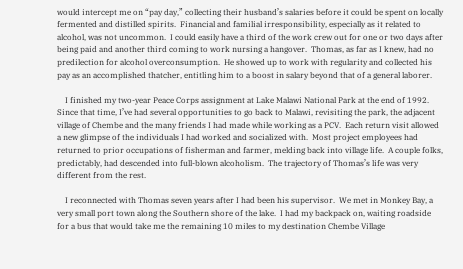would intercept me on “pay day,” collecting their husband’s salaries before it could be spent on locally fermented and distilled spirits.  Financial and familial irresponsibility, especially as it related to alcohol, was not uncommon.  I could easily have a third of the work crew out for one or two days after being paid and another third coming to work nursing a hangover.  Thomas, as far as I knew, had no predilection for alcohol overconsumption.  He showed up to work with regularity and collected his pay as an accomplished thatcher, entitling him to a boost in salary beyond that of a general laborer.

    I finished my two-year Peace Corps assignment at Lake Malawi National Park at the end of 1992.  Since that time, I’ve had several opportunities to go back to Malawi, revisiting the park, the adjacent village of Chembe and the many friends I had made while working as a PCV.  Each return visit allowed a new glimpse of the individuals I had worked and socialized with.  Most project employees had returned to prior occupations of fisherman and farmer, melding back into village life.  A couple folks, predictably, had descended into full-blown alcoholism.  The trajectory of Thomas’s life was very different from the rest.

    I reconnected with Thomas seven years after I had been his supervisor.  We met in Monkey Bay, a very small port town along the Southern shore of the lake.  I had my backpack on, waiting roadside for a bus that would take me the remaining 10 miles to my destination Chembe Village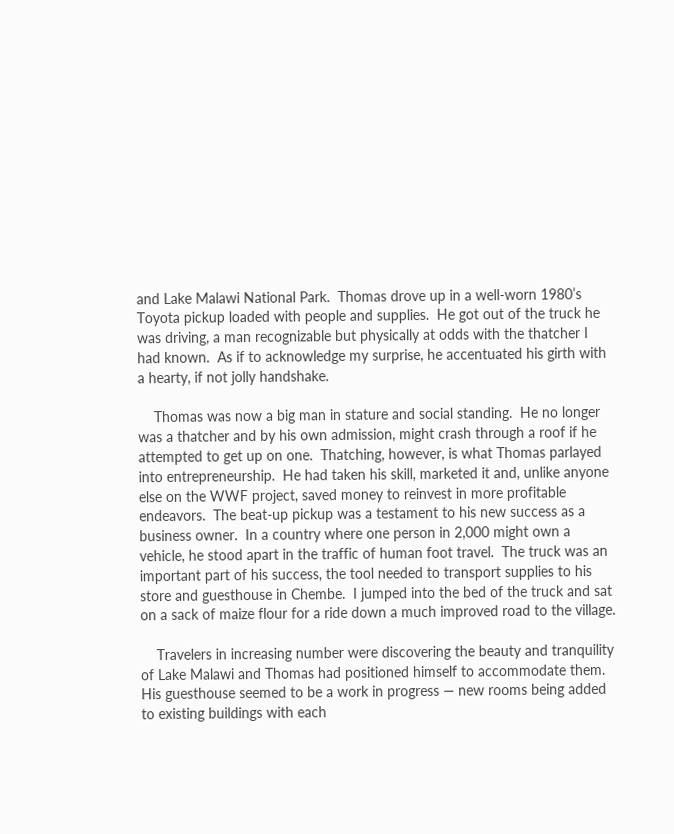and Lake Malawi National Park.  Thomas drove up in a well-worn 1980’s Toyota pickup loaded with people and supplies.  He got out of the truck he was driving, a man recognizable but physically at odds with the thatcher I had known.  As if to acknowledge my surprise, he accentuated his girth with a hearty, if not jolly handshake.

    Thomas was now a big man in stature and social standing.  He no longer was a thatcher and by his own admission, might crash through a roof if he attempted to get up on one.  Thatching, however, is what Thomas parlayed into entrepreneurship.  He had taken his skill, marketed it and, unlike anyone else on the WWF project, saved money to reinvest in more profitable endeavors.  The beat-up pickup was a testament to his new success as a business owner.  In a country where one person in 2,000 might own a vehicle, he stood apart in the traffic of human foot travel.  The truck was an important part of his success, the tool needed to transport supplies to his store and guesthouse in Chembe.  I jumped into the bed of the truck and sat on a sack of maize flour for a ride down a much improved road to the village.

    Travelers in increasing number were discovering the beauty and tranquility of Lake Malawi and Thomas had positioned himself to accommodate them.  His guesthouse seemed to be a work in progress — new rooms being added to existing buildings with each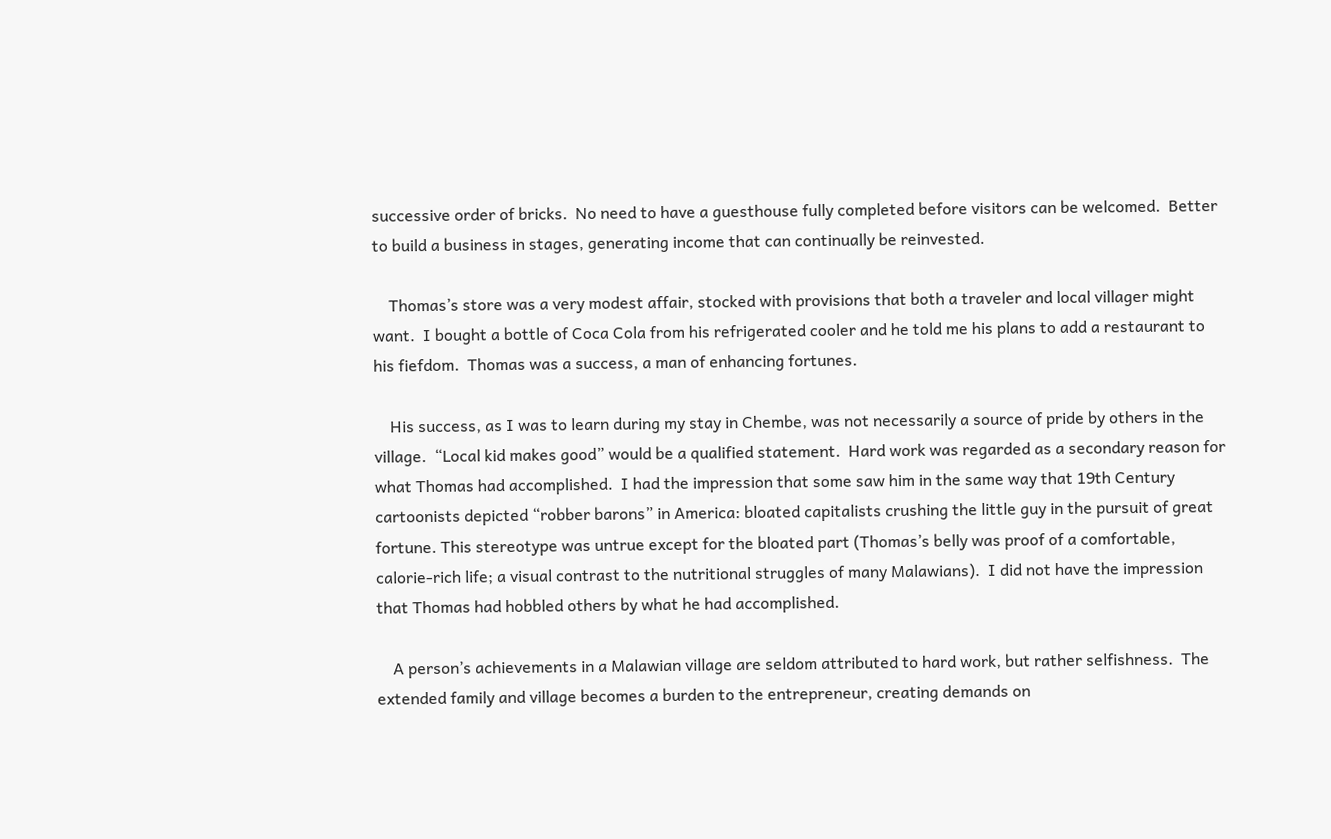successive order of bricks.  No need to have a guesthouse fully completed before visitors can be welcomed.  Better to build a business in stages, generating income that can continually be reinvested.

    Thomas’s store was a very modest affair, stocked with provisions that both a traveler and local villager might want.  I bought a bottle of Coca Cola from his refrigerated cooler and he told me his plans to add a restaurant to his fiefdom.  Thomas was a success, a man of enhancing fortunes.

    His success, as I was to learn during my stay in Chembe, was not necessarily a source of pride by others in the village.  “Local kid makes good” would be a qualified statement.  Hard work was regarded as a secondary reason for what Thomas had accomplished.  I had the impression that some saw him in the same way that 19th Century cartoonists depicted “robber barons” in America: bloated capitalists crushing the little guy in the pursuit of great fortune. This stereotype was untrue except for the bloated part (Thomas’s belly was proof of a comfortable, calorie-rich life; a visual contrast to the nutritional struggles of many Malawians).  I did not have the impression that Thomas had hobbled others by what he had accomplished.

    A person’s achievements in a Malawian village are seldom attributed to hard work, but rather selfishness.  The extended family and village becomes a burden to the entrepreneur, creating demands on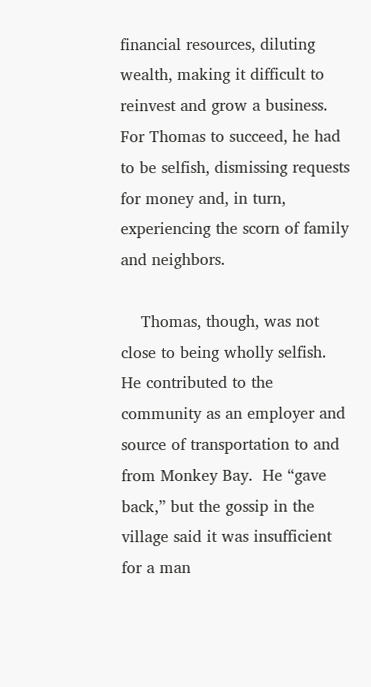financial resources, diluting wealth, making it difficult to reinvest and grow a business.  For Thomas to succeed, he had to be selfish, dismissing requests for money and, in turn, experiencing the scorn of family and neighbors.

    Thomas, though, was not close to being wholly selfish.  He contributed to the community as an employer and source of transportation to and from Monkey Bay.  He “gave back,” but the gossip in the village said it was insufficient for a man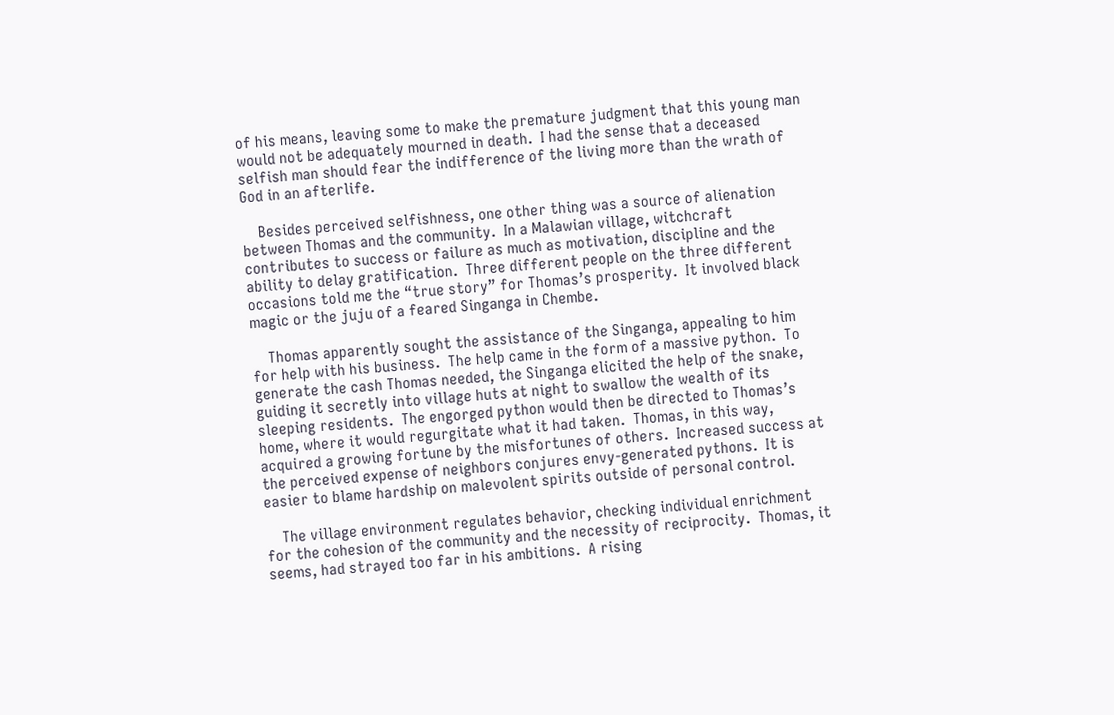of his means, leaving some to make the premature judgment that this young man would not be adequately mourned in death.  I had the sense that a deceased selfish man should fear the indifference of the living more than the wrath of God in an afterlife.

    Besides perceived selfishness, one other thing was a source of alienation between Thomas and the community.  In a Malawian village, witchcraft contributes to success or failure as much as motivation, discipline and the ability to delay gratification.  Three different people on the three different occasions told me the “true story” for Thomas’s prosperity.  It involved black magic or the juju of a feared Singanga in Chembe.

    Thomas apparently sought the assistance of the Singanga, appealing to him for help with his business.  The help came in the form of a massive python.  To generate the cash Thomas needed, the Singanga elicited the help of the snake, guiding it secretly into village huts at night to swallow the wealth of its sleeping residents.  The engorged python would then be directed to Thomas’s home, where it would regurgitate what it had taken.  Thomas, in this way, acquired a growing fortune by the misfortunes of others.  Increased success at the perceived expense of neighbors conjures envy-generated pythons.  It is easier to blame hardship on malevolent spirits outside of personal control.

    The village environment regulates behavior, checking individual enrichment for the cohesion of the community and the necessity of reciprocity.  Thomas, it seems, had strayed too far in his ambitions.  A rising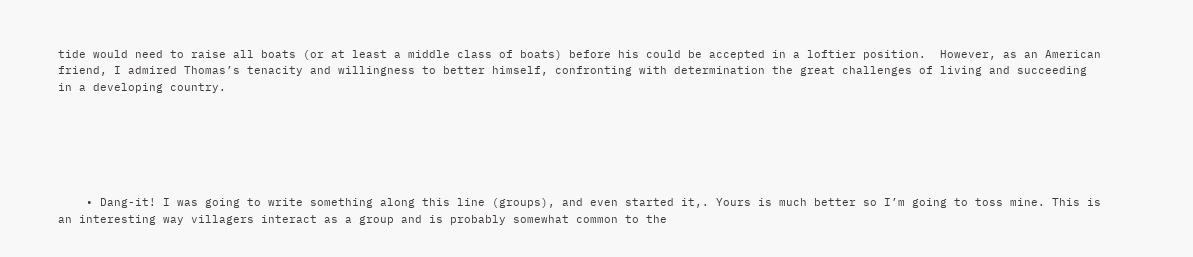tide would need to raise all boats (or at least a middle class of boats) before his could be accepted in a loftier position.  However, as an American friend, I admired Thomas’s tenacity and willingness to better himself, confronting with determination the great challenges of living and succeeding in a developing country.






    • Dang-it! I was going to write something along this line (groups), and even started it,. Yours is much better so I’m going to toss mine. This is an interesting way villagers interact as a group and is probably somewhat common to the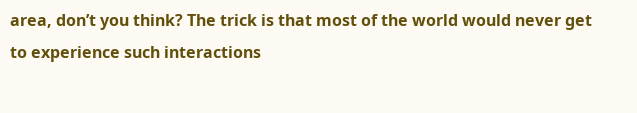area, don’t you think? The trick is that most of the world would never get to experience such interactions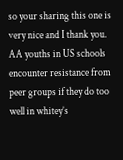so your sharing this one is very nice and I thank you. AA youths in US schools encounter resistance from peer groups if they do too well in whitey’s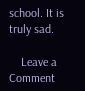school. It is truly sad.

    Leave a Comment